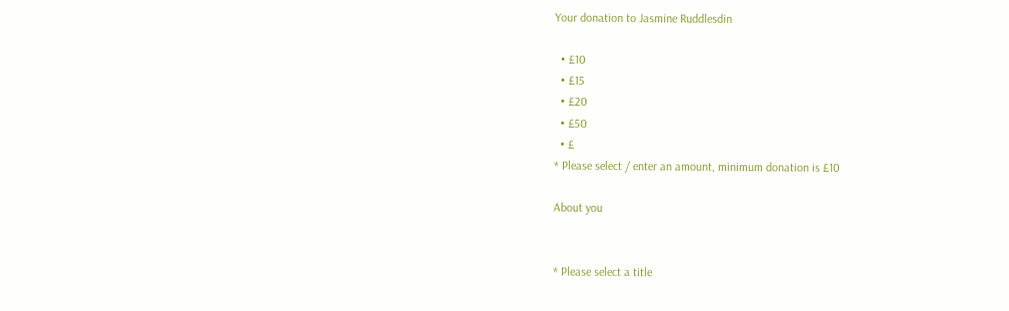Your donation to Jasmine Ruddlesdin

  • £10
  • £15
  • £20
  • £50
  • £
* Please select / enter an amount, minimum donation is £10

About you


* Please select a title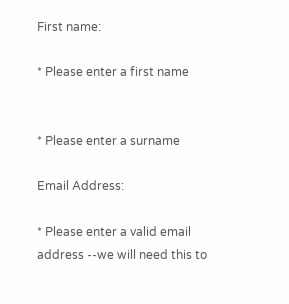First name:

* Please enter a first name


* Please enter a surname

Email Address:

* Please enter a valid email address --we will need this to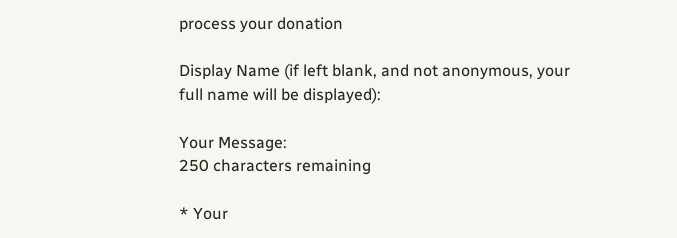process your donation

Display Name (if left blank, and not anonymous, your full name will be displayed):

Your Message:
250 characters remaining

* Your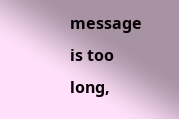message is too long,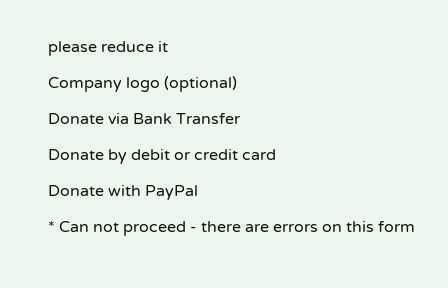please reduce it

Company logo (optional)

Donate via Bank Transfer

Donate by debit or credit card

Donate with PayPal

* Can not proceed - there are errors on this form